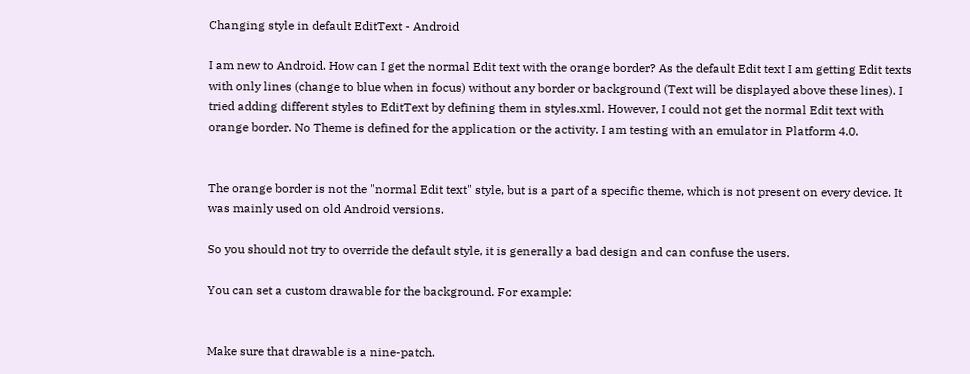Changing style in default EditText - Android

I am new to Android. How can I get the normal Edit text with the orange border? As the default Edit text I am getting Edit texts with only lines (change to blue when in focus) without any border or background (Text will be displayed above these lines). I tried adding different styles to EditText by defining them in styles.xml. However, I could not get the normal Edit text with orange border. No Theme is defined for the application or the activity. I am testing with an emulator in Platform 4.0.


The orange border is not the "normal Edit text" style, but is a part of a specific theme, which is not present on every device. It was mainly used on old Android versions.

So you should not try to override the default style, it is generally a bad design and can confuse the users.

You can set a custom drawable for the background. For example:


Make sure that drawable is a nine-patch.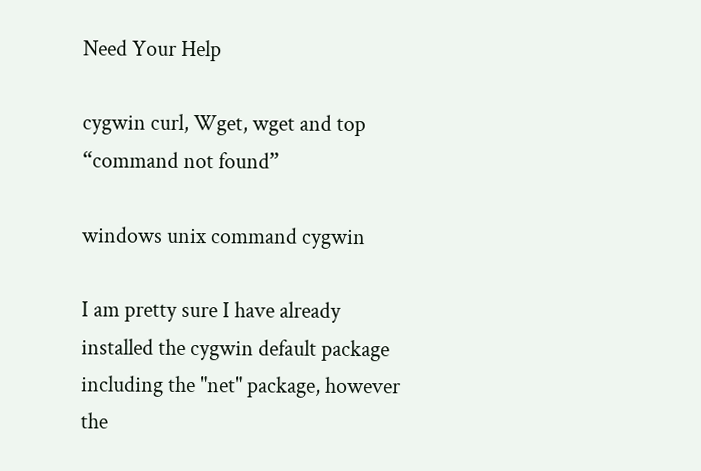Need Your Help

cygwin curl, Wget, wget and top “command not found”

windows unix command cygwin

I am pretty sure I have already installed the cygwin default package including the "net" package, however the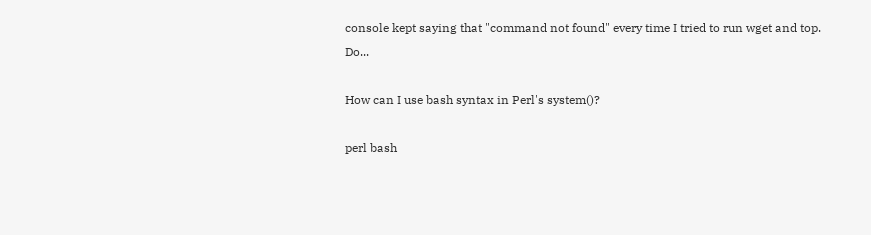console kept saying that "command not found" every time I tried to run wget and top. Do...

How can I use bash syntax in Perl's system()?

perl bash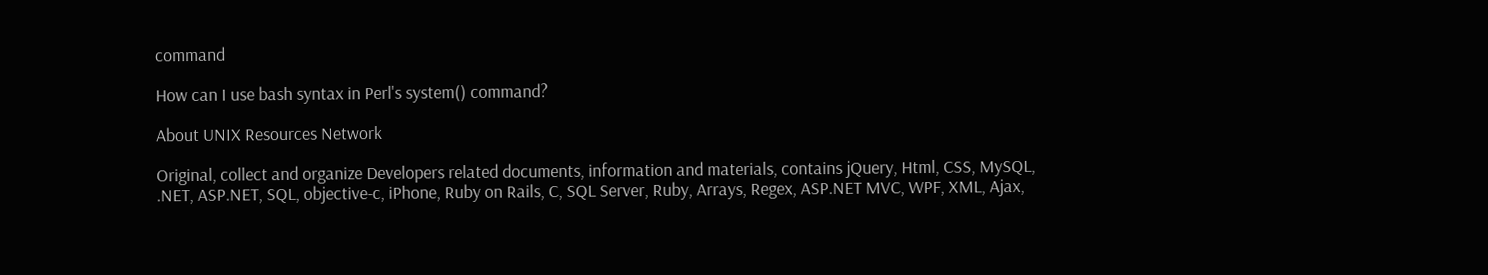command

How can I use bash syntax in Perl's system() command?

About UNIX Resources Network

Original, collect and organize Developers related documents, information and materials, contains jQuery, Html, CSS, MySQL, .NET, ASP.NET, SQL, objective-c, iPhone, Ruby on Rails, C, SQL Server, Ruby, Arrays, Regex, ASP.NET MVC, WPF, XML, Ajax,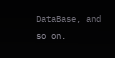DataBase, and so on.